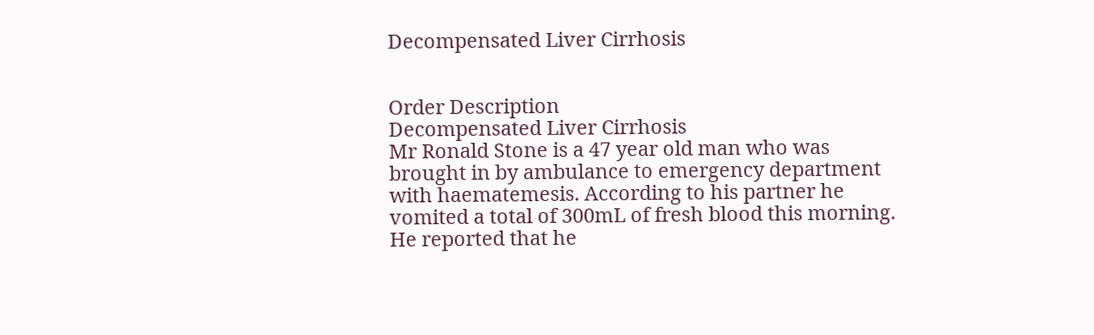Decompensated Liver Cirrhosis


Order Description
Decompensated Liver Cirrhosis
Mr Ronald Stone is a 47 year old man who was brought in by ambulance to emergency department with haematemesis. According to his partner he vomited a total of 300mL of fresh blood this morning. He reported that he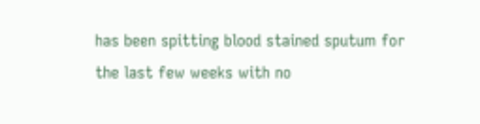has been spitting blood stained sputum for the last few weeks with no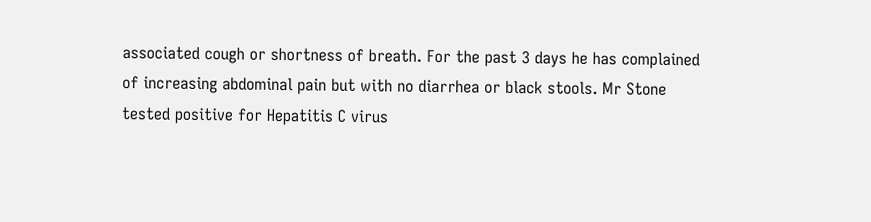associated cough or shortness of breath. For the past 3 days he has complained of increasing abdominal pain but with no diarrhea or black stools. Mr Stone tested positive for Hepatitis C virus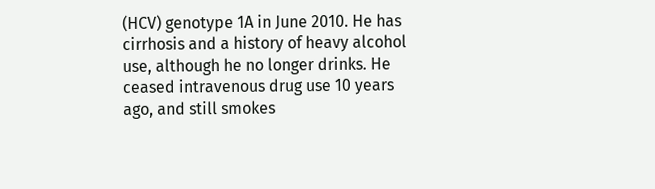(HCV) genotype 1A in June 2010. He has cirrhosis and a history of heavy alcohol use, although he no longer drinks. He ceased intravenous drug use 10 years ago, and still smokes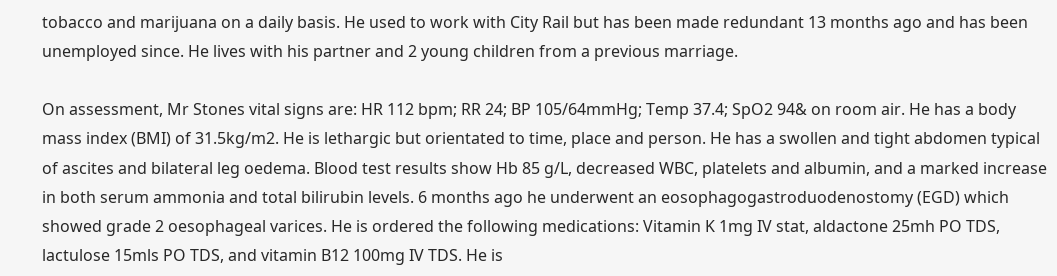tobacco and marijuana on a daily basis. He used to work with City Rail but has been made redundant 13 months ago and has been unemployed since. He lives with his partner and 2 young children from a previous marriage.

On assessment, Mr Stones vital signs are: HR 112 bpm; RR 24; BP 105/64mmHg; Temp 37.4; SpO2 94& on room air. He has a body mass index (BMI) of 31.5kg/m2. He is lethargic but orientated to time, place and person. He has a swollen and tight abdomen typical of ascites and bilateral leg oedema. Blood test results show Hb 85 g/L, decreased WBC, platelets and albumin, and a marked increase in both serum ammonia and total bilirubin levels. 6 months ago he underwent an eosophagogastroduodenostomy (EGD) which showed grade 2 oesophageal varices. He is ordered the following medications: Vitamin K 1mg IV stat, aldactone 25mh PO TDS, lactulose 15mls PO TDS, and vitamin B12 100mg IV TDS. He is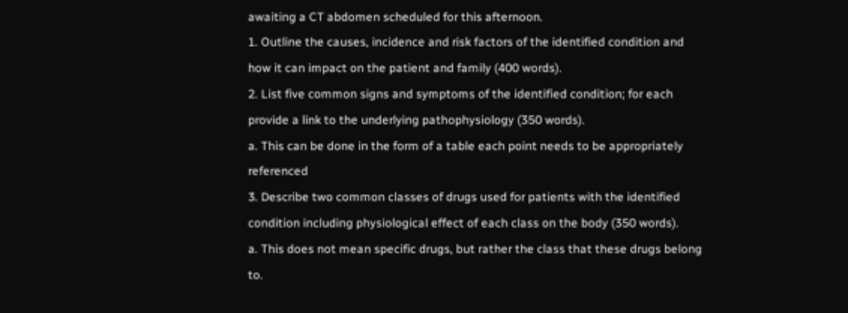awaiting a CT abdomen scheduled for this afternoon.
1. Outline the causes, incidence and risk factors of the identified condition and how it can impact on the patient and family (400 words).
2. List five common signs and symptoms of the identified condition; for each provide a link to the underlying pathophysiology (350 words).
a. This can be done in the form of a table each point needs to be appropriately referenced
3. Describe two common classes of drugs used for patients with the identified condition including physiological effect of each class on the body (350 words).
a. This does not mean specific drugs, but rather the class that these drugs belong to.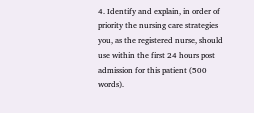4. Identify and explain, in order of priority the nursing care strategies you, as the registered nurse, should use within the first 24 hours post admission for this patient (500 words).